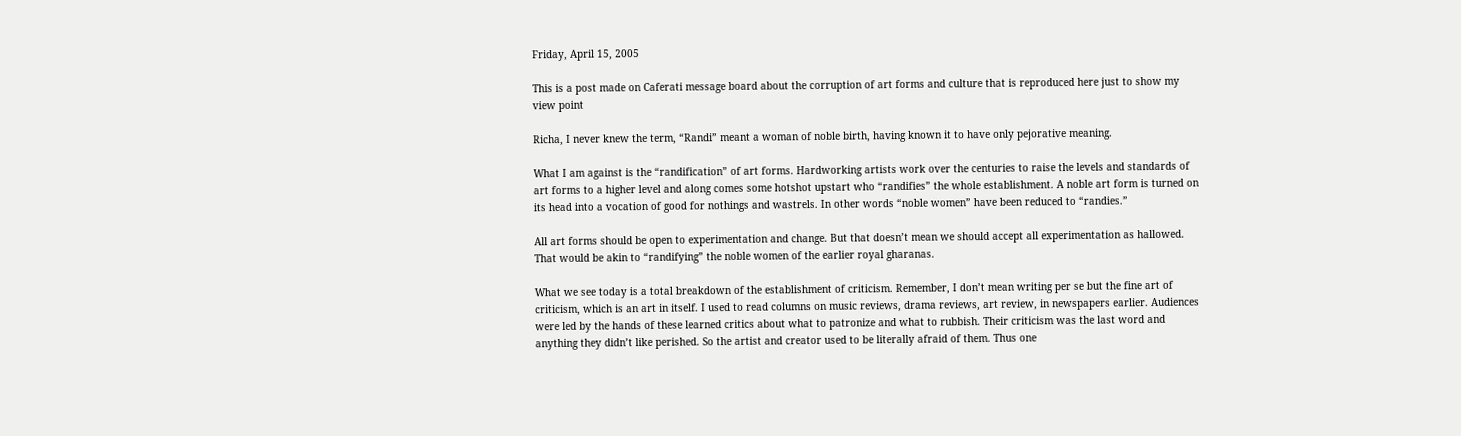Friday, April 15, 2005

This is a post made on Caferati message board about the corruption of art forms and culture that is reproduced here just to show my view point

Richa, I never knew the term, “Randi” meant a woman of noble birth, having known it to have only pejorative meaning.

What I am against is the “randification” of art forms. Hardworking artists work over the centuries to raise the levels and standards of art forms to a higher level and along comes some hotshot upstart who “randifies” the whole establishment. A noble art form is turned on its head into a vocation of good for nothings and wastrels. In other words “noble women” have been reduced to “randies.”

All art forms should be open to experimentation and change. But that doesn’t mean we should accept all experimentation as hallowed. That would be akin to “randifying” the noble women of the earlier royal gharanas.

What we see today is a total breakdown of the establishment of criticism. Remember, I don’t mean writing per se but the fine art of criticism, which is an art in itself. I used to read columns on music reviews, drama reviews, art review, in newspapers earlier. Audiences were led by the hands of these learned critics about what to patronize and what to rubbish. Their criticism was the last word and anything they didn’t like perished. So the artist and creator used to be literally afraid of them. Thus one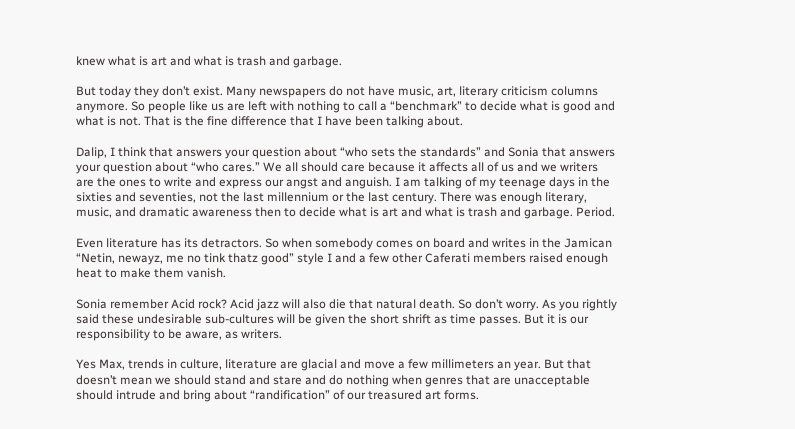knew what is art and what is trash and garbage.

But today they don’t exist. Many newspapers do not have music, art, literary criticism columns anymore. So people like us are left with nothing to call a “benchmark” to decide what is good and what is not. That is the fine difference that I have been talking about.

Dalip, I think that answers your question about “who sets the standards” and Sonia that answers your question about “who cares.” We all should care because it affects all of us and we writers are the ones to write and express our angst and anguish. I am talking of my teenage days in the sixties and seventies, not the last millennium or the last century. There was enough literary, music, and dramatic awareness then to decide what is art and what is trash and garbage. Period.

Even literature has its detractors. So when somebody comes on board and writes in the Jamican “Netin, newayz, me no tink thatz good” style I and a few other Caferati members raised enough heat to make them vanish.

Sonia remember Acid rock? Acid jazz will also die that natural death. So don’t worry. As you rightly said these undesirable sub-cultures will be given the short shrift as time passes. But it is our responsibility to be aware, as writers.

Yes Max, trends in culture, literature are glacial and move a few millimeters an year. But that doesn’t mean we should stand and stare and do nothing when genres that are unacceptable should intrude and bring about “randification” of our treasured art forms.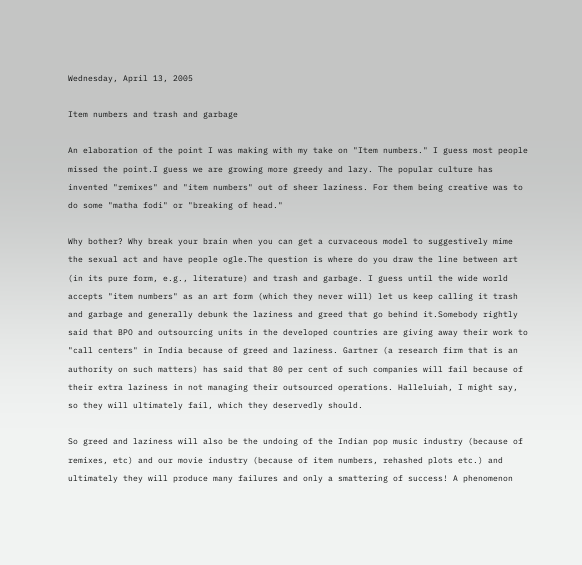Wednesday, April 13, 2005

Item numbers and trash and garbage

An elaboration of the point I was making with my take on "Item numbers." I guess most people missed the point.I guess we are growing more greedy and lazy. The popular culture has invented "remixes" and "item numbers" out of sheer laziness. For them being creative was to do some "matha fodi" or "breaking of head."

Why bother? Why break your brain when you can get a curvaceous model to suggestively mime the sexual act and have people ogle.The question is where do you draw the line between art (in its pure form, e.g., literature) and trash and garbage. I guess until the wide world accepts "item numbers" as an art form (which they never will) let us keep calling it trash and garbage and generally debunk the laziness and greed that go behind it.Somebody rightly said that BPO and outsourcing units in the developed countries are giving away their work to "call centers" in India because of greed and laziness. Gartner (a research firm that is an authority on such matters) has said that 80 per cent of such companies will fail because of their extra laziness in not managing their outsourced operations. Halleluiah, I might say, so they will ultimately fail, which they deservedly should.

So greed and laziness will also be the undoing of the Indian pop music industry (because of remixes, etc) and our movie industry (because of item numbers, rehashed plots etc.) and ultimately they will produce many failures and only a smattering of success! A phenomenon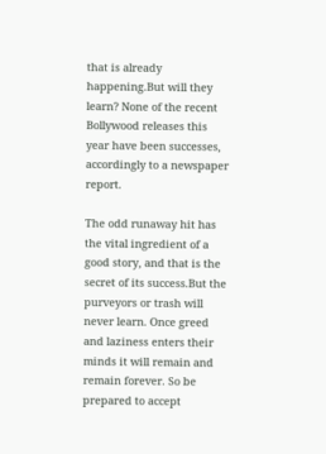that is already happening.But will they learn? None of the recent Bollywood releases this year have been successes, accordingly to a newspaper report.

The odd runaway hit has the vital ingredient of a good story, and that is the secret of its success.But the purveyors or trash will never learn. Once greed and laziness enters their minds it will remain and remain forever. So be prepared to accept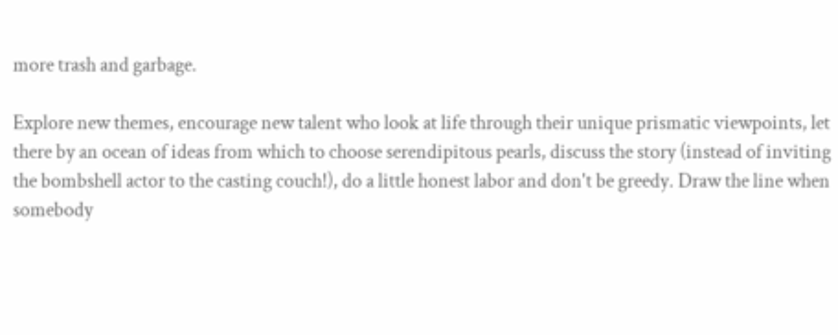more trash and garbage.

Explore new themes, encourage new talent who look at life through their unique prismatic viewpoints, let there by an ocean of ideas from which to choose serendipitous pearls, discuss the story (instead of inviting the bombshell actor to the casting couch!), do a little honest labor and don't be greedy. Draw the line when somebody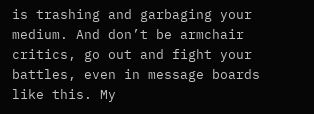is trashing and garbaging your medium. And don’t be armchair critics, go out and fight your battles, even in message boards like this. My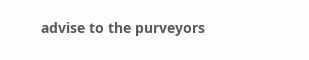advise to the purveyors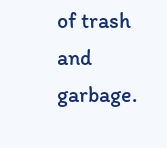of trash and garbage.